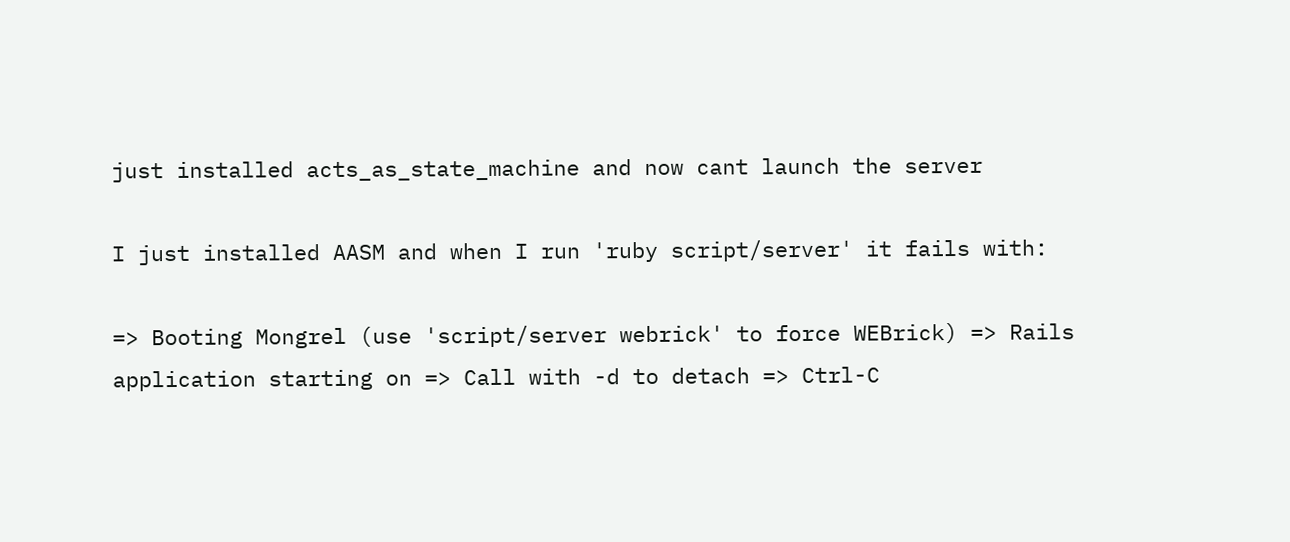just installed acts_as_state_machine and now cant launch the server

I just installed AASM and when I run 'ruby script/server' it fails with:

=> Booting Mongrel (use 'script/server webrick' to force WEBrick) => Rails application starting on => Call with -d to detach => Ctrl-C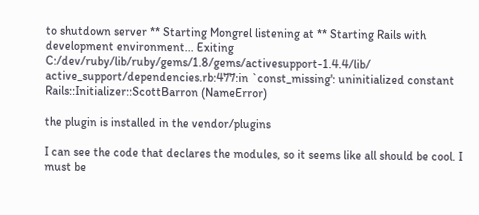to shutdown server ** Starting Mongrel listening at ** Starting Rails with development environment... Exiting C:/dev/ruby/lib/ruby/gems/1.8/gems/activesupport-1.4.4/lib/ active_support/dependencies.rb:477:in `const_missing': uninitialized constant Rails::Initializer::ScottBarron (NameError)

the plugin is installed in the vendor/plugins

I can see the code that declares the modules, so it seems like all should be cool. I must be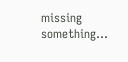missing something...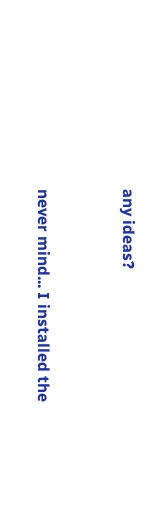any ideas?


never mind... I installed the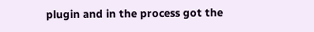plugin and in the process got the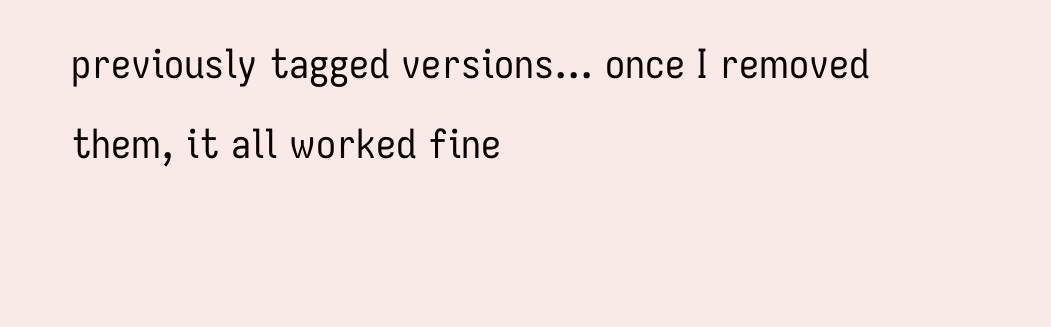previously tagged versions... once I removed them, it all worked fine